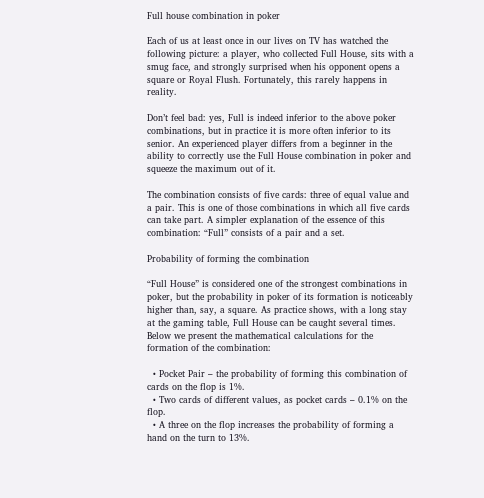Full house combination in poker

Each of us at least once in our lives on TV has watched the following picture: a player, who collected Full House, sits with a smug face, and strongly surprised when his opponent opens a square or Royal Flush. Fortunately, this rarely happens in reality.

Don’t feel bad: yes, Full is indeed inferior to the above poker combinations, but in practice it is more often inferior to its senior. An experienced player differs from a beginner in the ability to correctly use the Full House combination in poker and squeeze the maximum out of it.

The combination consists of five cards: three of equal value and a pair. This is one of those combinations in which all five cards can take part. A simpler explanation of the essence of this combination: “Full” consists of a pair and a set.

Probability of forming the combination

“Full House” is considered one of the strongest combinations in poker, but the probability in poker of its formation is noticeably higher than, say, a square. As practice shows, with a long stay at the gaming table, Full House can be caught several times. Below we present the mathematical calculations for the formation of the combination:

  • Pocket Pair – the probability of forming this combination of cards on the flop is 1%.
  • Two cards of different values, as pocket cards – 0.1% on the flop.
  • A three on the flop increases the probability of forming a hand on the turn to 13%.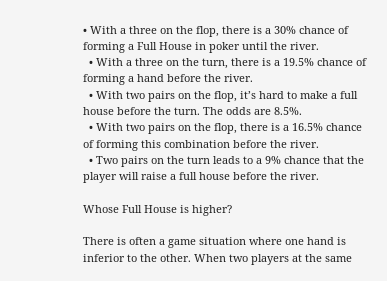• With a three on the flop, there is a 30% chance of forming a Full House in poker until the river.
  • With a three on the turn, there is a 19.5% chance of forming a hand before the river.
  • With two pairs on the flop, it’s hard to make a full house before the turn. The odds are 8.5%.
  • With two pairs on the flop, there is a 16.5% chance of forming this combination before the river.
  • Two pairs on the turn leads to a 9% chance that the player will raise a full house before the river.

Whose Full House is higher?

There is often a game situation where one hand is inferior to the other. When two players at the same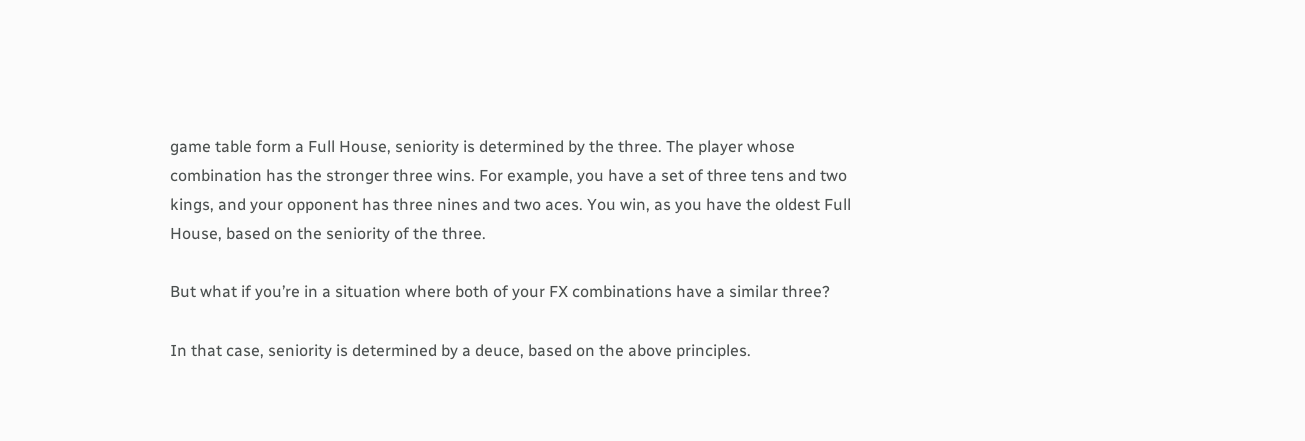game table form a Full House, seniority is determined by the three. The player whose combination has the stronger three wins. For example, you have a set of three tens and two kings, and your opponent has three nines and two aces. You win, as you have the oldest Full House, based on the seniority of the three.

But what if you’re in a situation where both of your FX combinations have a similar three?

In that case, seniority is determined by a deuce, based on the above principles.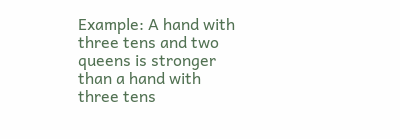Example: A hand with three tens and two queens is stronger than a hand with three tens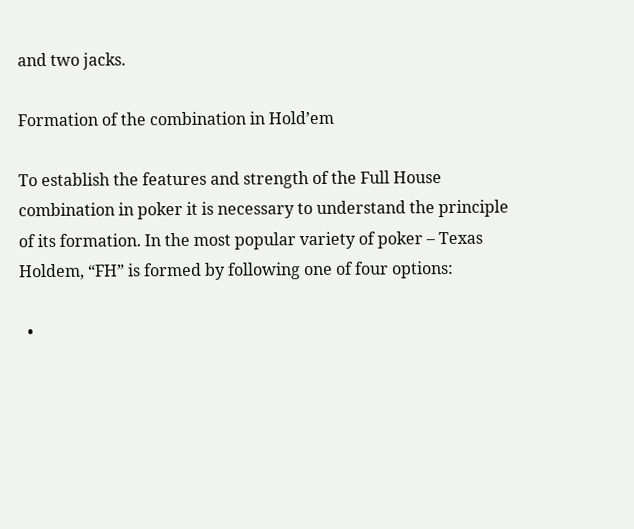and two jacks.

Formation of the combination in Hold’em

To establish the features and strength of the Full House combination in poker it is necessary to understand the principle of its formation. In the most popular variety of poker – Texas Holdem, “FH” is formed by following one of four options:

  •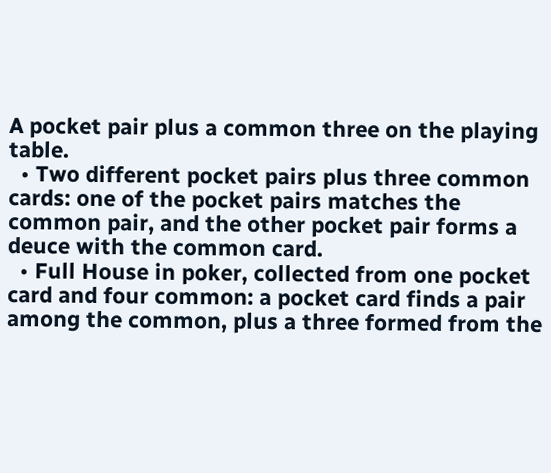A pocket pair plus a common three on the playing table.
  • Two different pocket pairs plus three common cards: one of the pocket pairs matches the common pair, and the other pocket pair forms a deuce with the common card.
  • Full House in poker, collected from one pocket card and four common: a pocket card finds a pair among the common, plus a three formed from the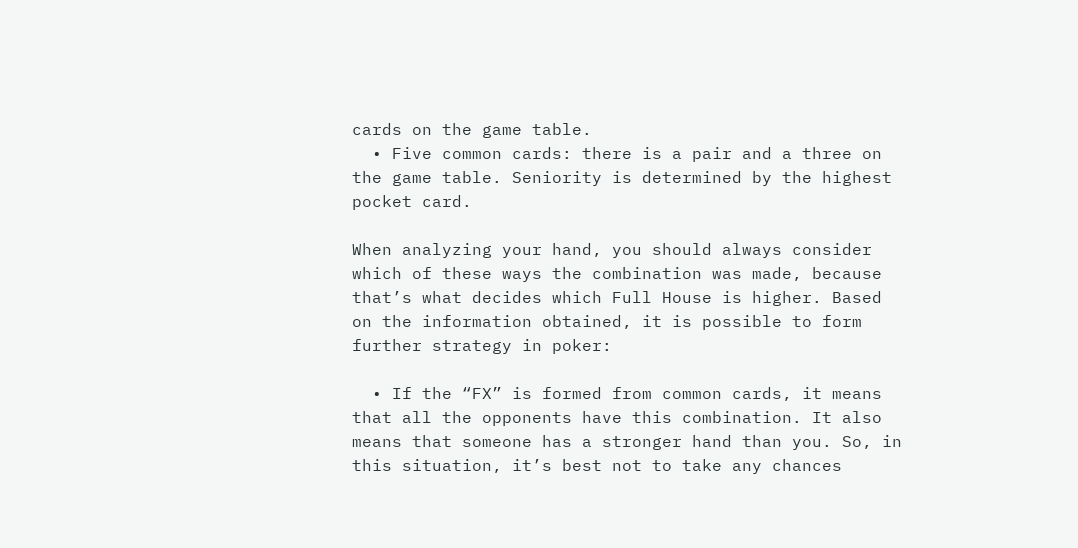cards on the game table.
  • Five common cards: there is a pair and a three on the game table. Seniority is determined by the highest pocket card.

When analyzing your hand, you should always consider which of these ways the combination was made, because that’s what decides which Full House is higher. Based on the information obtained, it is possible to form further strategy in poker:

  • If the “FX” is formed from common cards, it means that all the opponents have this combination. It also means that someone has a stronger hand than you. So, in this situation, it’s best not to take any chances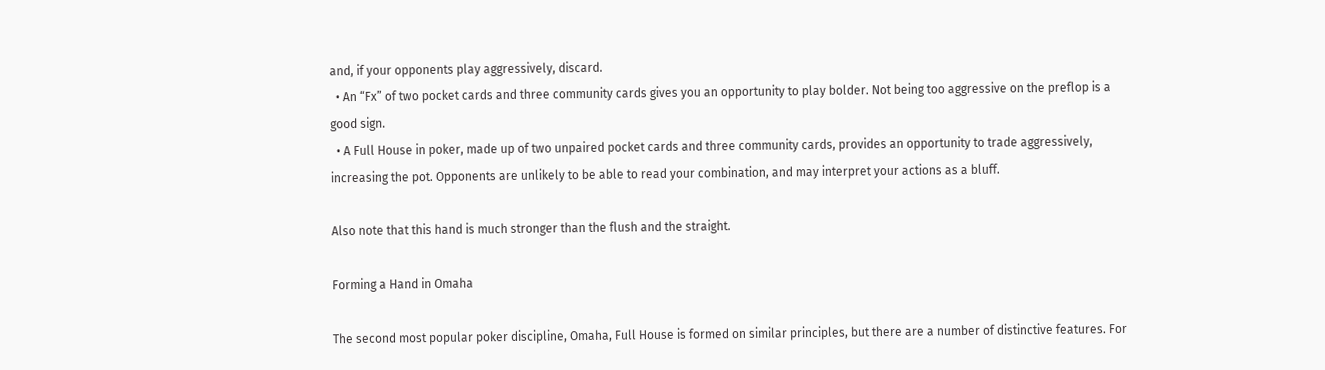and, if your opponents play aggressively, discard.
  • An “Fx” of two pocket cards and three community cards gives you an opportunity to play bolder. Not being too aggressive on the preflop is a good sign.
  • A Full House in poker, made up of two unpaired pocket cards and three community cards, provides an opportunity to trade aggressively, increasing the pot. Opponents are unlikely to be able to read your combination, and may interpret your actions as a bluff.

Also note that this hand is much stronger than the flush and the straight.

Forming a Hand in Omaha

The second most popular poker discipline, Omaha, Full House is formed on similar principles, but there are a number of distinctive features. For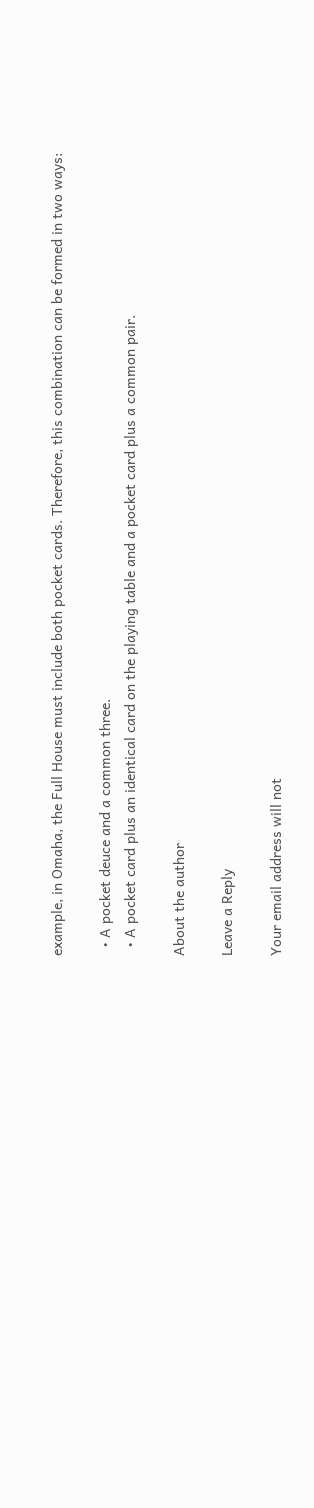example, in Omaha, the Full House must include both pocket cards. Therefore, this combination can be formed in two ways:

  • A pocket deuce and a common three.
  • A pocket card plus an identical card on the playing table and a pocket card plus a common pair.

About the author

Leave a Reply

Your email address will not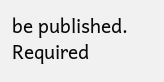be published. Required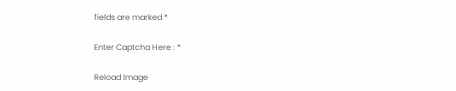fields are marked *

Enter Captcha Here : *

Reload Image